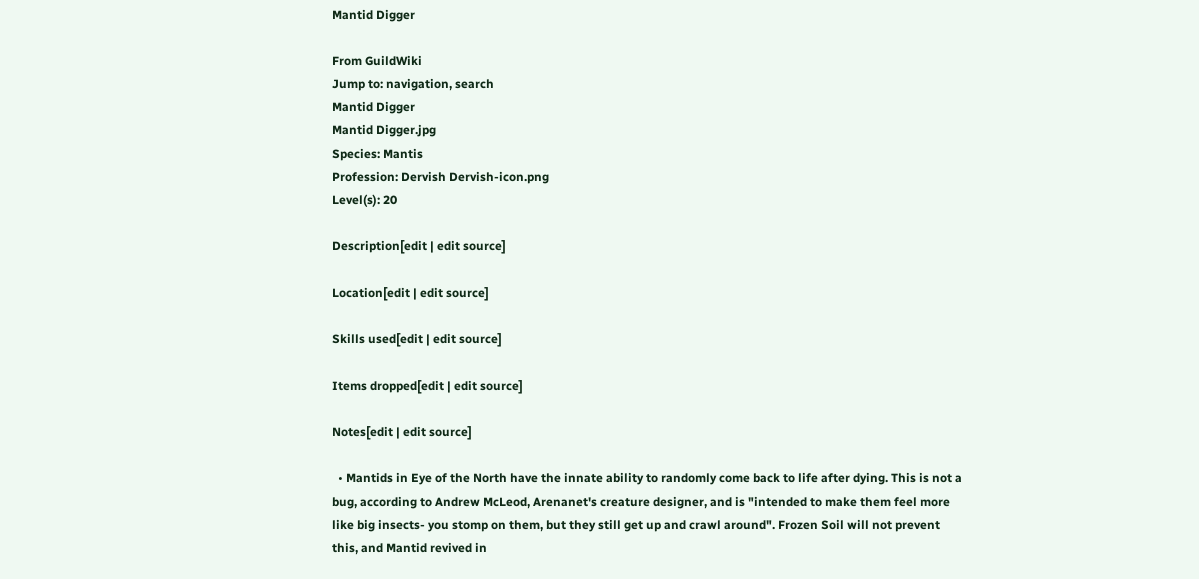Mantid Digger

From GuildWiki
Jump to: navigation, search
Mantid Digger
Mantid Digger.jpg
Species: Mantis
Profession: Dervish Dervish-icon.png
Level(s): 20

Description[edit | edit source]

Location[edit | edit source]

Skills used[edit | edit source]

Items dropped[edit | edit source]

Notes[edit | edit source]

  • Mantids in Eye of the North have the innate ability to randomly come back to life after dying. This is not a bug, according to Andrew McLeod, Arenanet's creature designer, and is "intended to make them feel more like big insects- you stomp on them, but they still get up and crawl around". Frozen Soil will not prevent this, and Mantid revived in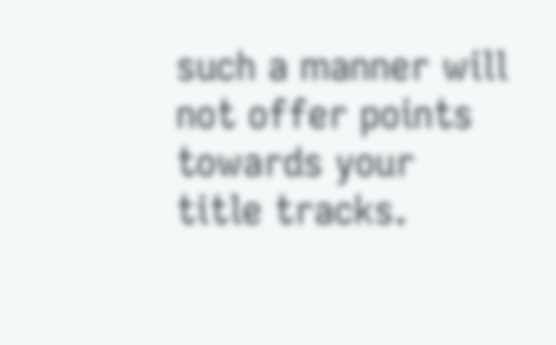such a manner will not offer points towards your title tracks.